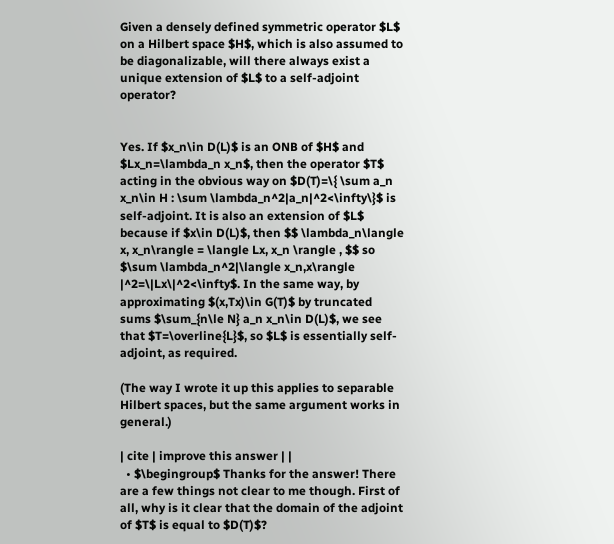Given a densely defined symmetric operator $L$ on a Hilbert space $H$, which is also assumed to be diagonalizable, will there always exist a unique extension of $L$ to a self-adjoint operator?


Yes. If $x_n\in D(L)$ is an ONB of $H$ and $Lx_n=\lambda_n x_n$, then the operator $T$ acting in the obvious way on $D(T)=\{ \sum a_n x_n\in H : \sum \lambda_n^2|a_n|^2<\infty\}$ is self-adjoint. It is also an extension of $L$ because if $x\in D(L)$, then $$ \lambda_n\langle x, x_n\rangle = \langle Lx, x_n \rangle , $$ so $\sum \lambda_n^2|\langle x_n,x\rangle |^2=\|Lx\|^2<\infty$. In the same way, by approximating $(x,Tx)\in G(T)$ by truncated sums $\sum_{n\le N} a_n x_n\in D(L)$, we see that $T=\overline{L}$, so $L$ is essentially self-adjoint, as required.

(The way I wrote it up this applies to separable Hilbert spaces, but the same argument works in general.)

| cite | improve this answer | |
  • $\begingroup$ Thanks for the answer! There are a few things not clear to me though. First of all, why is it clear that the domain of the adjoint of $T$ is equal to $D(T)$?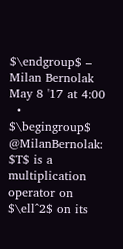$\endgroup$ – Milan Bernolak May 8 '17 at 4:00
  • $\begingroup$ @MilanBernolak: $T$ is a multiplication operator on $\ell^2$ on its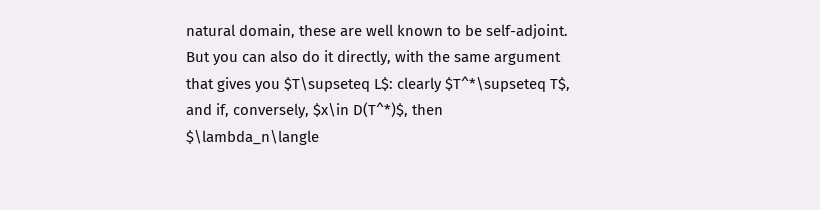natural domain, these are well known to be self-adjoint. But you can also do it directly, with the same argument that gives you $T\supseteq L$: clearly $T^*\supseteq T$, and if, conversely, $x\in D(T^*)$, then $\lambda_n\langle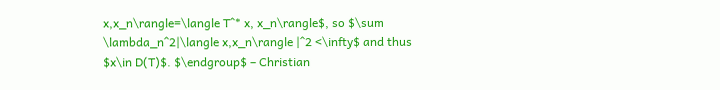x,x_n\rangle=\langle T^* x, x_n\rangle$, so $\sum \lambda_n^2|\langle x,x_n\rangle |^2 <\infty$ and thus $x\in D(T)$. $\endgroup$ – Christian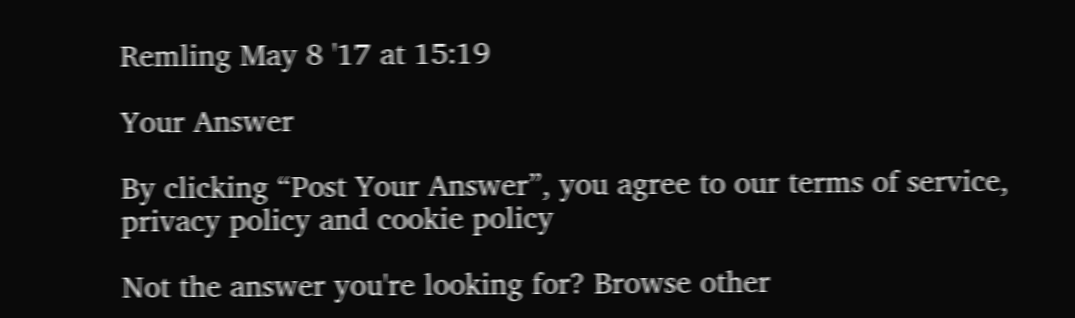Remling May 8 '17 at 15:19

Your Answer

By clicking “Post Your Answer”, you agree to our terms of service, privacy policy and cookie policy

Not the answer you're looking for? Browse other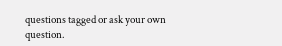questions tagged or ask your own question.